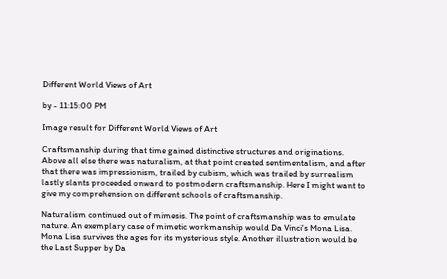Different World Views of Art

by - 11:15:00 PM

Image result for Different World Views of Art

Craftsmanship during that time gained distinctive structures and originations. Above all else there was naturalism, at that point created sentimentalism, and after that there was impressionism, trailed by cubism, which was trailed by surrealism lastly slants proceeded onward to postmodern craftsmanship. Here I might want to give my comprehension on different schools of craftsmanship.

Naturalism continued out of mimesis. The point of craftsmanship was to emulate nature. An exemplary case of mimetic workmanship would Da Vinci's Mona Lisa. Mona Lisa survives the ages for its mysterious style. Another illustration would be the Last Supper by Da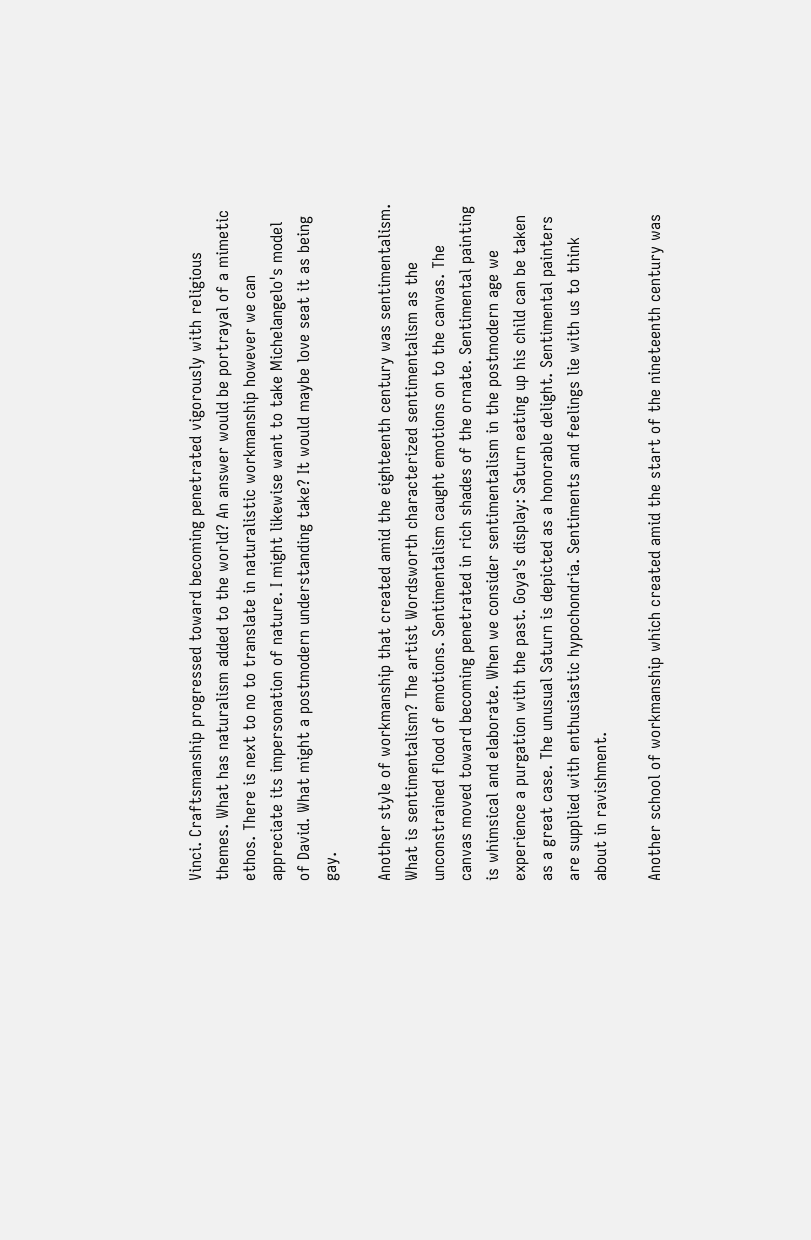Vinci. Craftsmanship progressed toward becoming penetrated vigorously with religious themes. What has naturalism added to the world? An answer would be portrayal of a mimetic ethos. There is next to no to translate in naturalistic workmanship however we can appreciate its impersonation of nature. I might likewise want to take Michelangelo's model of David. What might a postmodern understanding take? It would maybe love seat it as being gay.

Another style of workmanship that created amid the eighteenth century was sentimentalism. What is sentimentalism? The artist Wordsworth characterized sentimentalism as the unconstrained flood of emotions. Sentimentalism caught emotions on to the canvas. The canvas moved toward becoming penetrated in rich shades of the ornate. Sentimental painting is whimsical and elaborate. When we consider sentimentalism in the postmodern age we experience a purgation with the past. Goya's display: Saturn eating up his child can be taken as a great case. The unusual Saturn is depicted as a honorable delight. Sentimental painters are supplied with enthusiastic hypochondria. Sentiments and feelings lie with us to think about in ravishment.

Another school of workmanship which created amid the start of the nineteenth century was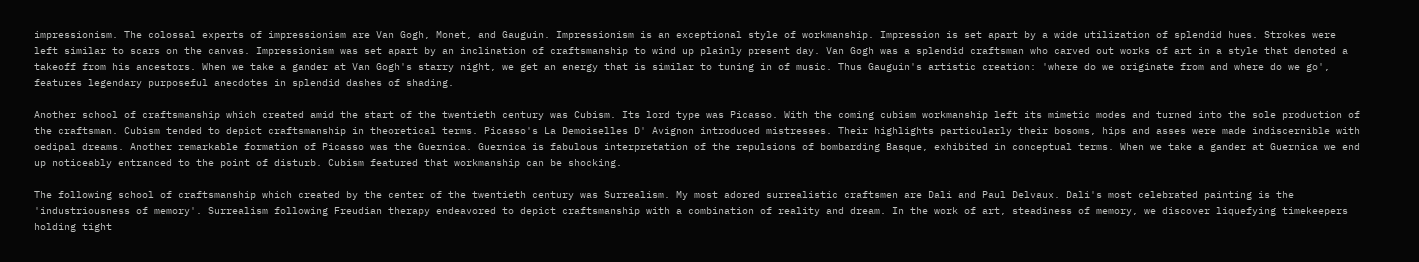impressionism. The colossal experts of impressionism are Van Gogh, Monet, and Gauguin. Impressionism is an exceptional style of workmanship. Impression is set apart by a wide utilization of splendid hues. Strokes were left similar to scars on the canvas. Impressionism was set apart by an inclination of craftsmanship to wind up plainly present day. Van Gogh was a splendid craftsman who carved out works of art in a style that denoted a takeoff from his ancestors. When we take a gander at Van Gogh's starry night, we get an energy that is similar to tuning in of music. Thus Gauguin's artistic creation: 'where do we originate from and where do we go', features legendary purposeful anecdotes in splendid dashes of shading.

Another school of craftsmanship which created amid the start of the twentieth century was Cubism. Its lord type was Picasso. With the coming cubism workmanship left its mimetic modes and turned into the sole production of the craftsman. Cubism tended to depict craftsmanship in theoretical terms. Picasso's La Demoiselles D' Avignon introduced mistresses. Their highlights particularly their bosoms, hips and asses were made indiscernible with oedipal dreams. Another remarkable formation of Picasso was the Guernica. Guernica is fabulous interpretation of the repulsions of bombarding Basque, exhibited in conceptual terms. When we take a gander at Guernica we end up noticeably entranced to the point of disturb. Cubism featured that workmanship can be shocking.

The following school of craftsmanship which created by the center of the twentieth century was Surrealism. My most adored surrealistic craftsmen are Dali and Paul Delvaux. Dali's most celebrated painting is the 'industriousness of memory'. Surrealism following Freudian therapy endeavored to depict craftsmanship with a combination of reality and dream. In the work of art, steadiness of memory, we discover liquefying timekeepers holding tight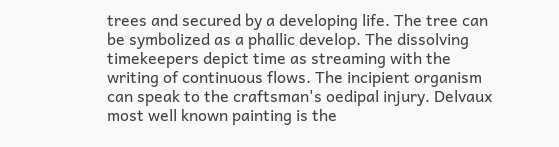trees and secured by a developing life. The tree can be symbolized as a phallic develop. The dissolving timekeepers depict time as streaming with the writing of continuous flows. The incipient organism can speak to the craftsman's oedipal injury. Delvaux most well known painting is the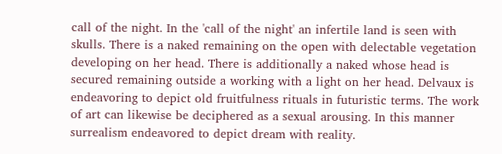call of the night. In the 'call of the night' an infertile land is seen with skulls. There is a naked remaining on the open with delectable vegetation developing on her head. There is additionally a naked whose head is secured remaining outside a working with a light on her head. Delvaux is endeavoring to depict old fruitfulness rituals in futuristic terms. The work of art can likewise be deciphered as a sexual arousing. In this manner surrealism endeavored to depict dream with reality.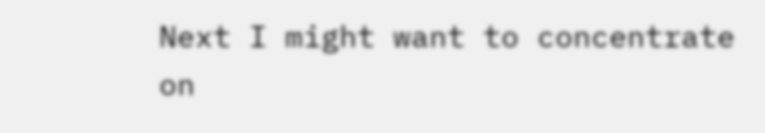Next I might want to concentrate on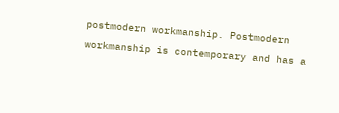postmodern workmanship. Postmodern workmanship is contemporary and has a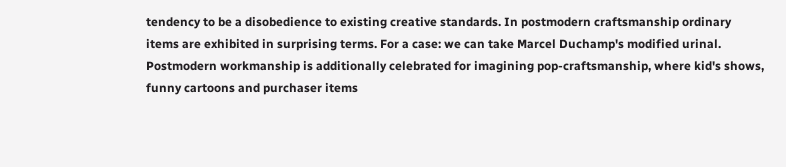tendency to be a disobedience to existing creative standards. In postmodern craftsmanship ordinary items are exhibited in surprising terms. For a case: we can take Marcel Duchamp's modified urinal. Postmodern workmanship is additionally celebrated for imagining pop-craftsmanship, where kid's shows, funny cartoons and purchaser items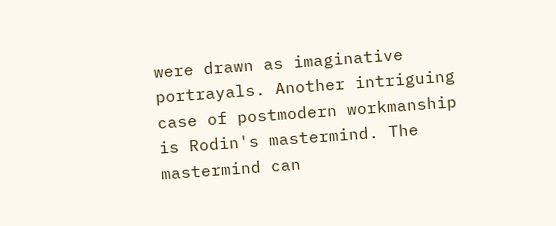were drawn as imaginative portrayals. Another intriguing case of postmodern workmanship is Rodin's mastermind. The mastermind can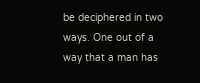be deciphered in two ways. One out of a way that a man has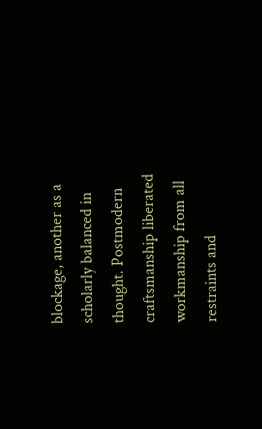blockage, another as a scholarly balanced in thought. Postmodern craftsmanship liberated workmanship from all restraints and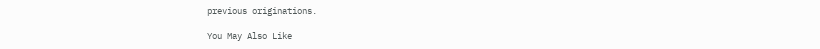previous originations.

You May Also Like